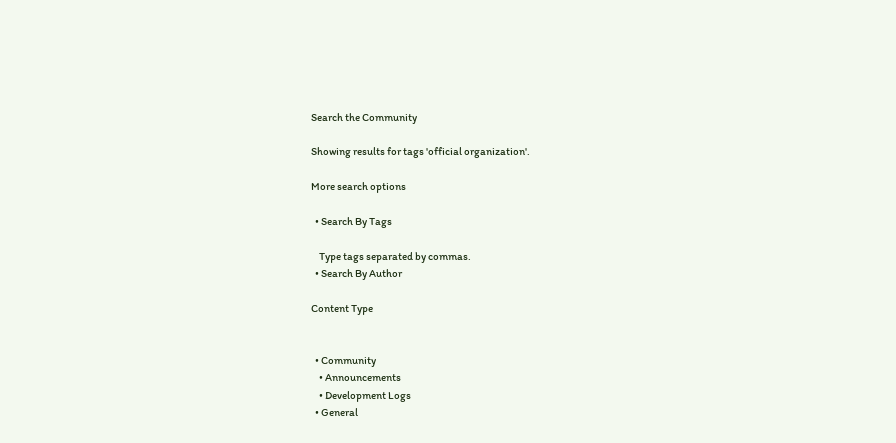Search the Community

Showing results for tags 'official organization'.

More search options

  • Search By Tags

    Type tags separated by commas.
  • Search By Author

Content Type


  • Community
    • Announcements
    • Development Logs
  • General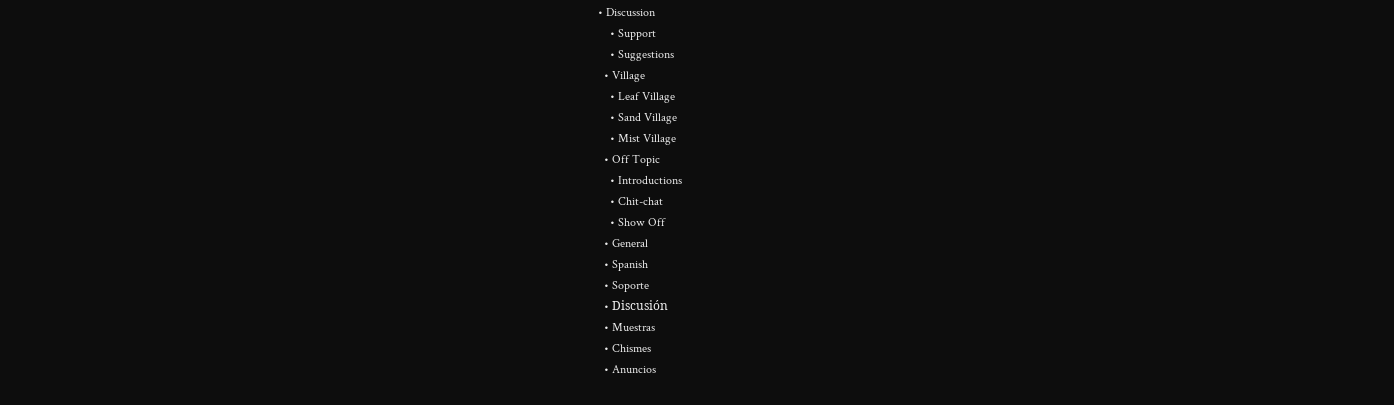• Discussion
    • Support
    • Suggestions
  • Village
    • Leaf Village
    • Sand Village
    • Mist Village
  • Off Topic
    • Introductions
    • Chit-chat
    • Show Off
  • General
  • Spanish
  • Soporte
  • Discusión
  • Muestras
  • Chismes
  • Anuncios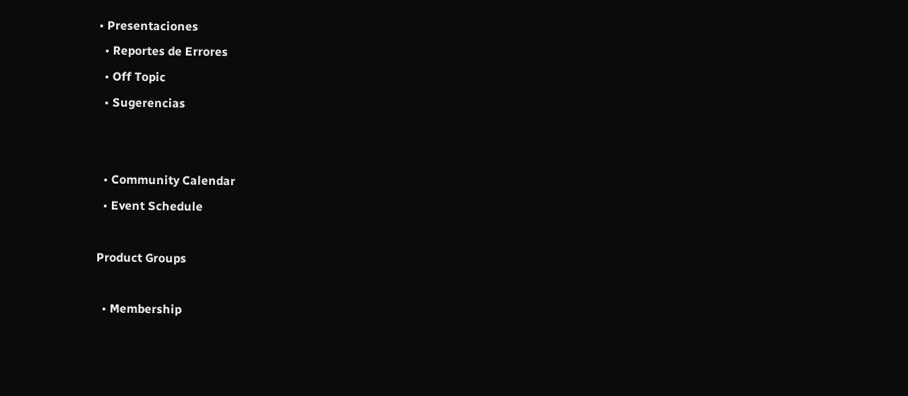• Presentaciones
  • Reportes de Errores
  • Off Topic
  • Sugerencias


  • Community Calendar
  • Event Schedule

Product Groups

  • Membership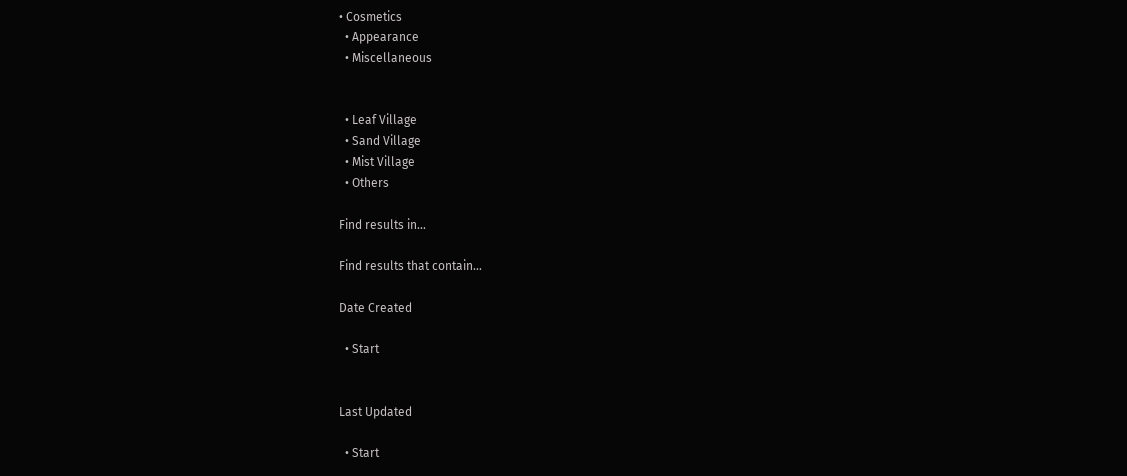• Cosmetics
  • Appearance
  • Miscellaneous


  • Leaf Village
  • Sand Village
  • Mist Village
  • Others

Find results in...

Find results that contain...

Date Created

  • Start


Last Updated

  • Start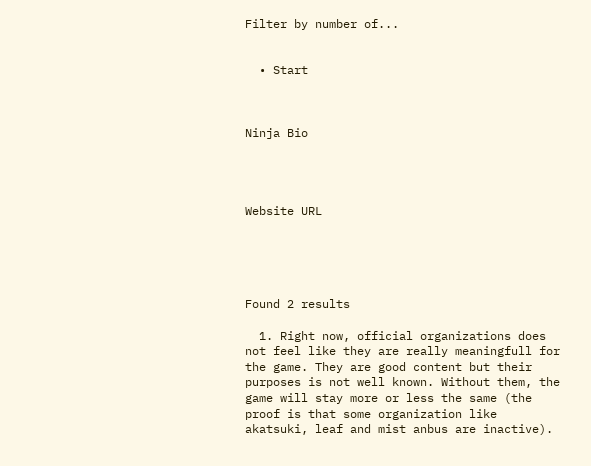Filter by number of...


  • Start



Ninja Bio




Website URL





Found 2 results

  1. Right now, official organizations does not feel like they are really meaningfull for the game. They are good content but their purposes is not well known. Without them, the game will stay more or less the same (the proof is that some organization like akatsuki, leaf and mist anbus are inactive).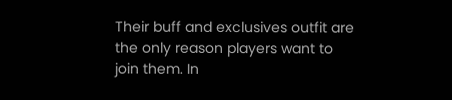Their buff and exclusives outfit are the only reason players want to join them. In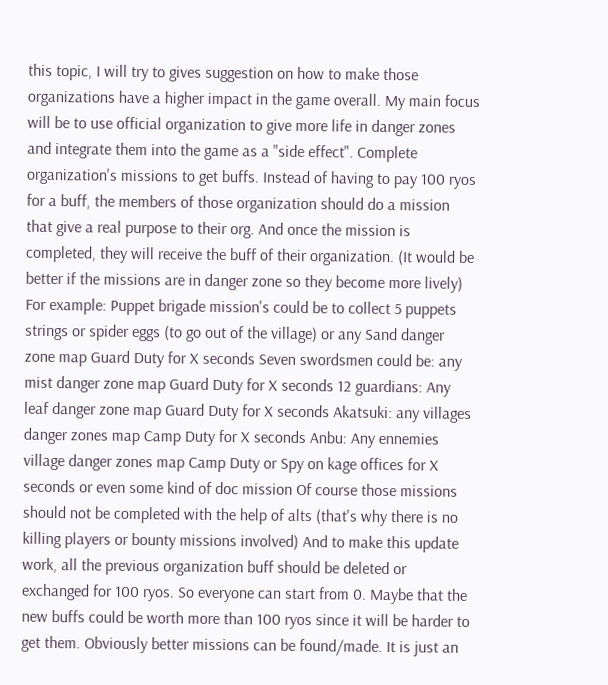this topic, I will try to gives suggestion on how to make those organizations have a higher impact in the game overall. My main focus will be to use official organization to give more life in danger zones and integrate them into the game as a "side effect". Complete organization's missions to get buffs. Instead of having to pay 100 ryos for a buff, the members of those organization should do a mission that give a real purpose to their org. And once the mission is completed, they will receive the buff of their organization. (It would be better if the missions are in danger zone so they become more lively) For example: Puppet brigade mission's could be to collect 5 puppets strings or spider eggs (to go out of the village) or any Sand danger zone map Guard Duty for X seconds Seven swordsmen could be: any mist danger zone map Guard Duty for X seconds 12 guardians: Any leaf danger zone map Guard Duty for X seconds Akatsuki: any villages danger zones map Camp Duty for X seconds Anbu: Any ennemies village danger zones map Camp Duty or Spy on kage offices for X seconds or even some kind of doc mission Of course those missions should not be completed with the help of alts (that's why there is no killing players or bounty missions involved) And to make this update work, all the previous organization buff should be deleted or exchanged for 100 ryos. So everyone can start from 0. Maybe that the new buffs could be worth more than 100 ryos since it will be harder to get them. Obviously better missions can be found/made. It is just an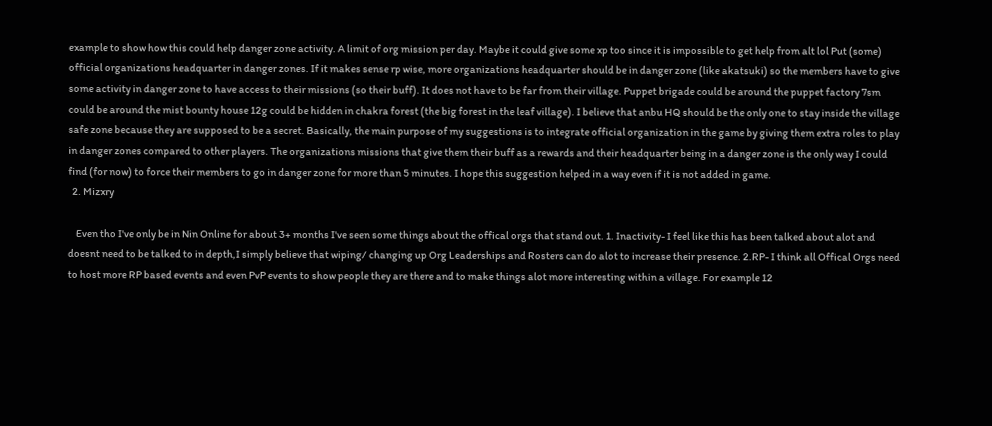example to show how this could help danger zone activity. A limit of org mission per day. Maybe it could give some xp too since it is impossible to get help from alt lol Put (some) official organizations headquarter in danger zones. If it makes sense rp wise, more organizations headquarter should be in danger zone (like akatsuki) so the members have to give some activity in danger zone to have access to their missions (so their buff). It does not have to be far from their village. Puppet brigade could be around the puppet factory 7sm could be around the mist bounty house 12g could be hidden in chakra forest (the big forest in the leaf village). I believe that anbu HQ should be the only one to stay inside the village safe zone because they are supposed to be a secret. Basically, the main purpose of my suggestions is to integrate official organization in the game by giving them extra roles to play in danger zones compared to other players. The organizations missions that give them their buff as a rewards and their headquarter being in a danger zone is the only way I could find (for now) to force their members to go in danger zone for more than 5 minutes. I hope this suggestion helped in a way even if it is not added in game.
  2. Mizxry

    Even tho I've only be in Nin Online for about 3+ months I've seen some things about the offical orgs that stand out. 1. Inactivity- I feel like this has been talked about alot and doesnt need to be talked to in depth,I simply believe that wiping/ changing up Org Leaderships and Rosters can do alot to increase their presence. 2.RP- I think all Offical Orgs need to host more RP based events and even PvP events to show people they are there and to make things alot more interesting within a village. For example 12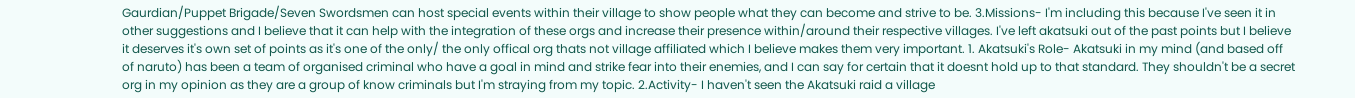Gaurdian/Puppet Brigade/Seven Swordsmen can host special events within their village to show people what they can become and strive to be. 3.Missions- I'm including this because I've seen it in other suggestions and I believe that it can help with the integration of these orgs and increase their presence within/around their respective villages. I've left akatsuki out of the past points but I believe it deserves it's own set of points as it's one of the only/ the only offical org thats not village affiliated which I believe makes them very important. 1. Akatsuki's Role- Akatsuki in my mind (and based off of naruto) has been a team of organised criminal who have a goal in mind and strike fear into their enemies, and I can say for certain that it doesnt hold up to that standard. They shouldn't be a secret org in my opinion as they are a group of know criminals but I'm straying from my topic. 2.Activity- I haven't seen the Akatsuki raid a village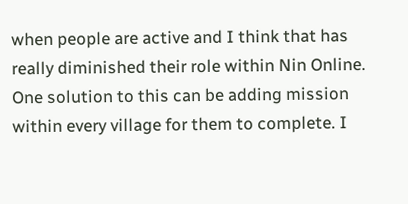when people are active and I think that has really diminished their role within Nin Online. One solution to this can be adding mission within every village for them to complete. I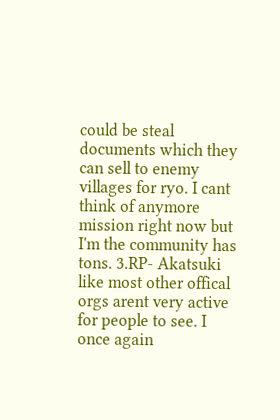could be steal documents which they can sell to enemy villages for ryo. I cant think of anymore mission right now but I'm the community has tons. 3.RP- Akatsuki like most other offical orgs arent very active for people to see. I once again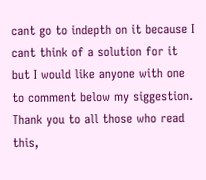cant go to indepth on it because I cant think of a solution for it but I would like anyone with one to comment below my siggestion. Thank you to all those who read this,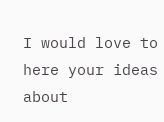I would love to here your ideas about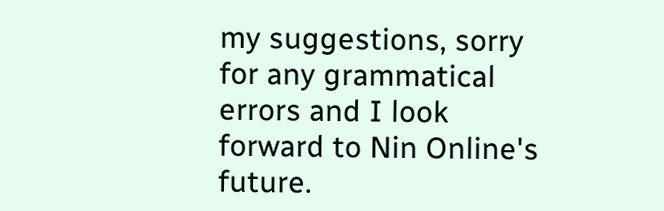my suggestions, sorry for any grammatical errors and I look forward to Nin Online's future.